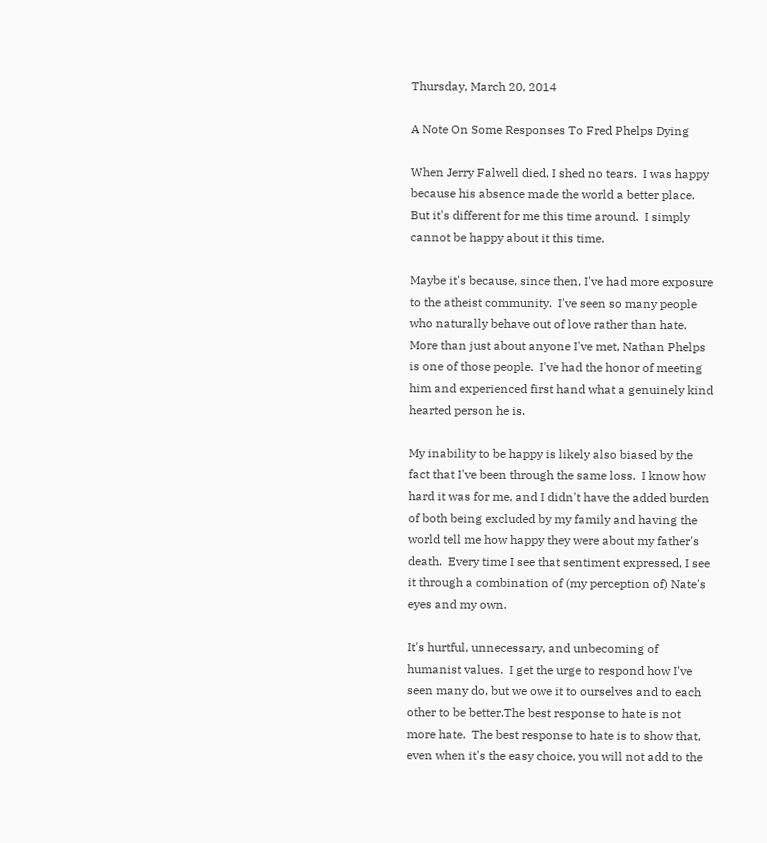Thursday, March 20, 2014

A Note On Some Responses To Fred Phelps Dying

When Jerry Falwell died, I shed no tears.  I was happy because his absence made the world a better place.  But it's different for me this time around.  I simply cannot be happy about it this time.

Maybe it's because, since then, I've had more exposure to the atheist community.  I've seen so many people who naturally behave out of love rather than hate.  More than just about anyone I've met, Nathan Phelps is one of those people.  I've had the honor of meeting him and experienced first hand what a genuinely kind hearted person he is.

My inability to be happy is likely also biased by the fact that I've been through the same loss.  I know how hard it was for me, and I didn't have the added burden of both being excluded by my family and having the world tell me how happy they were about my father's death.  Every time I see that sentiment expressed, I see it through a combination of (my perception of) Nate's eyes and my own.

It's hurtful, unnecessary, and unbecoming of humanist values.  I get the urge to respond how I've seen many do, but we owe it to ourselves and to each other to be better.The best response to hate is not more hate.  The best response to hate is to show that, even when it's the easy choice, you will not add to the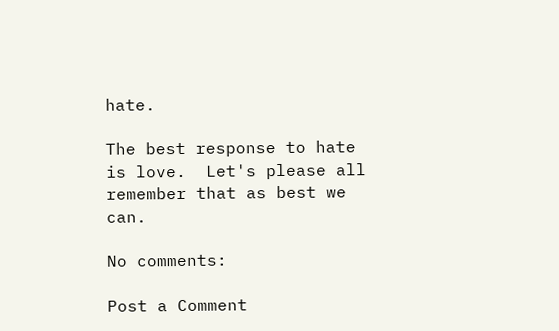hate.

The best response to hate is love.  Let's please all remember that as best we can.

No comments:

Post a Comment